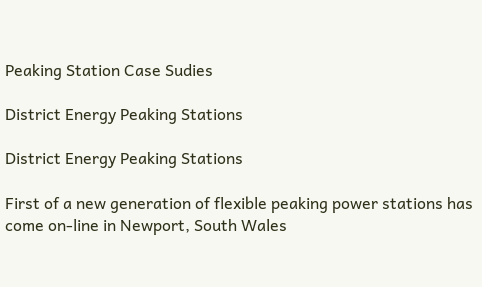Peaking Station Case Sudies

District Energy Peaking Stations

District Energy Peaking Stations

First of a new generation of flexible peaking power stations has come on-line in Newport, South Wales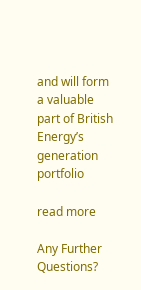and will form a valuable part of British Energy’s generation portfolio

read more

Any Further Questions?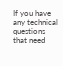If you have any technical questions that need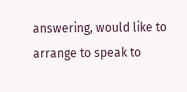answering, would like to arrange to speak to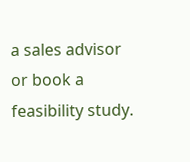a sales advisor or book a feasibility study.